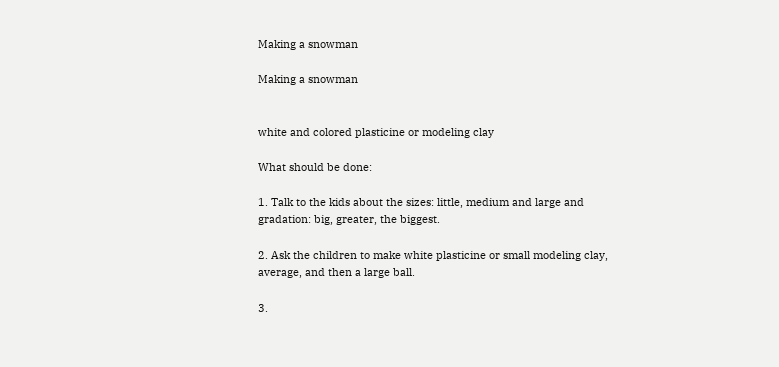Making a snowman

Making a snowman


white and colored plasticine or modeling clay

What should be done:

1. Talk to the kids about the sizes: little, medium and large and gradation: big, greater, the biggest.

2. Ask the children to make white plasticine or small modeling clay, average, and then a large ball.

3.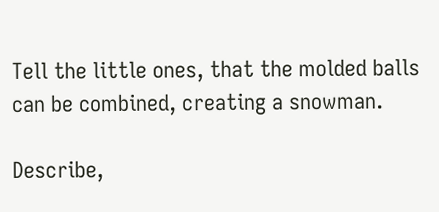Tell the little ones, that the molded balls can be combined, creating a snowman.

Describe,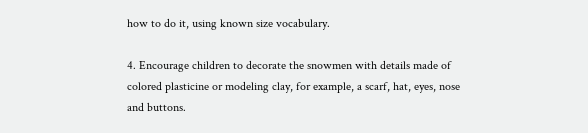how to do it, using known size vocabulary.

4. Encourage children to decorate the snowmen with details made of colored plasticine or modeling clay, for example, a scarf, hat, eyes, nose and buttons.